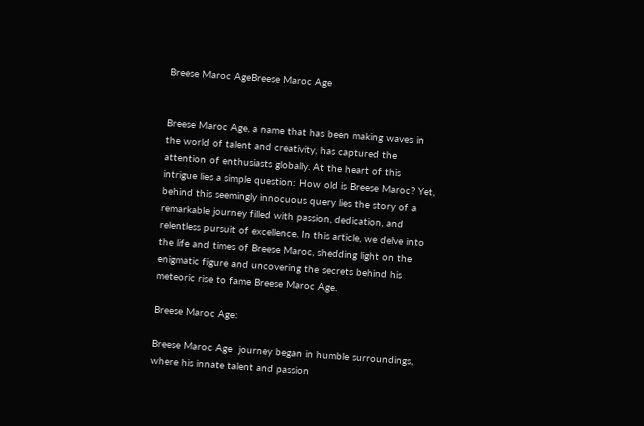Breese Maroc AgeBreese Maroc Age


Breese Maroc Age, a name that has been making waves in the world of talent and creativity, has captured the attention of enthusiasts globally. At the heart of this intrigue lies a simple question: How old is Breese Maroc? Yet, behind this seemingly innocuous query lies the story of a remarkable journey filled with passion, dedication, and relentless pursuit of excellence. In this article, we delve into the life and times of Breese Maroc, shedding light on the enigmatic figure and uncovering the secrets behind his meteoric rise to fame Breese Maroc Age.

Breese Maroc Age:

Breese Maroc Age  journey began in humble surroundings, where his innate talent and passion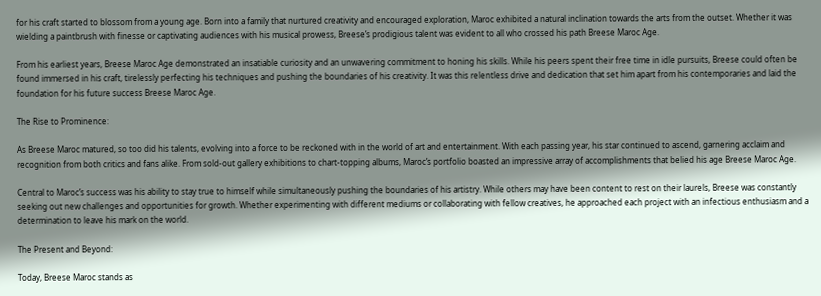for his craft started to blossom from a young age. Born into a family that nurtured creativity and encouraged exploration, Maroc exhibited a natural inclination towards the arts from the outset. Whether it was wielding a paintbrush with finesse or captivating audiences with his musical prowess, Breese’s prodigious talent was evident to all who crossed his path Breese Maroc Age.

From his earliest years, Breese Maroc Age demonstrated an insatiable curiosity and an unwavering commitment to honing his skills. While his peers spent their free time in idle pursuits, Breese could often be found immersed in his craft, tirelessly perfecting his techniques and pushing the boundaries of his creativity. It was this relentless drive and dedication that set him apart from his contemporaries and laid the foundation for his future success Breese Maroc Age.

The Rise to Prominence:

As Breese Maroc matured, so too did his talents, evolving into a force to be reckoned with in the world of art and entertainment. With each passing year, his star continued to ascend, garnering acclaim and recognition from both critics and fans alike. From sold-out gallery exhibitions to chart-topping albums, Maroc’s portfolio boasted an impressive array of accomplishments that belied his age Breese Maroc Age.

Central to Maroc’s success was his ability to stay true to himself while simultaneously pushing the boundaries of his artistry. While others may have been content to rest on their laurels, Breese was constantly seeking out new challenges and opportunities for growth. Whether experimenting with different mediums or collaborating with fellow creatives, he approached each project with an infectious enthusiasm and a determination to leave his mark on the world.

The Present and Beyond:

Today, Breese Maroc stands as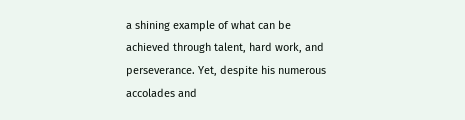a shining example of what can be achieved through talent, hard work, and perseverance. Yet, despite his numerous accolades and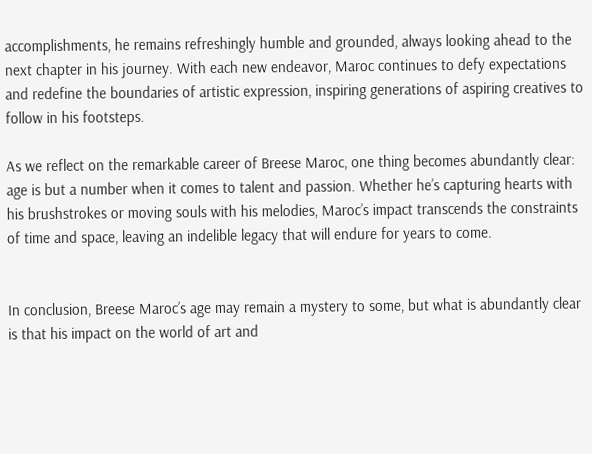accomplishments, he remains refreshingly humble and grounded, always looking ahead to the next chapter in his journey. With each new endeavor, Maroc continues to defy expectations and redefine the boundaries of artistic expression, inspiring generations of aspiring creatives to follow in his footsteps.

As we reflect on the remarkable career of Breese Maroc, one thing becomes abundantly clear: age is but a number when it comes to talent and passion. Whether he’s capturing hearts with his brushstrokes or moving souls with his melodies, Maroc’s impact transcends the constraints of time and space, leaving an indelible legacy that will endure for years to come.


In conclusion, Breese Maroc’s age may remain a mystery to some, but what is abundantly clear is that his impact on the world of art and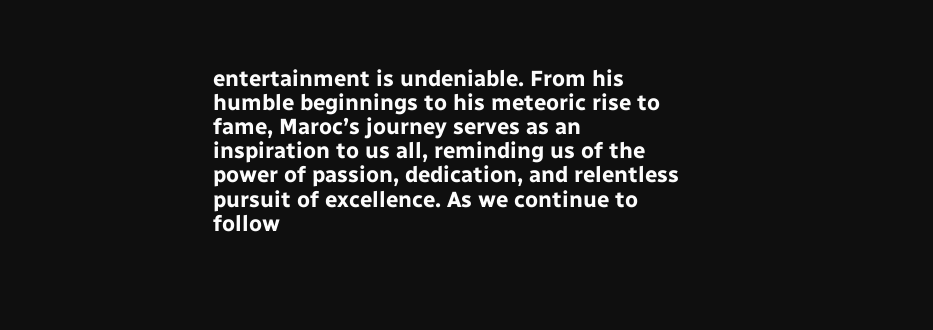entertainment is undeniable. From his humble beginnings to his meteoric rise to fame, Maroc’s journey serves as an inspiration to us all, reminding us of the power of passion, dedication, and relentless pursuit of excellence. As we continue to follow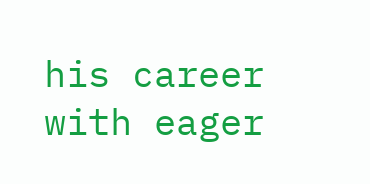his career with eager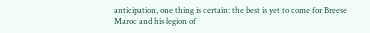anticipation, one thing is certain: the best is yet to come for Breese Maroc and his legion of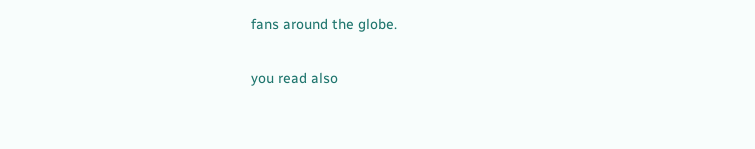fans around the globe.

you read also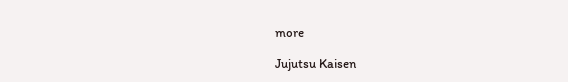more

Jujutsu Kaisen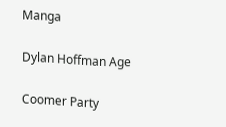Manga

Dylan Hoffman Age

Coomer Party